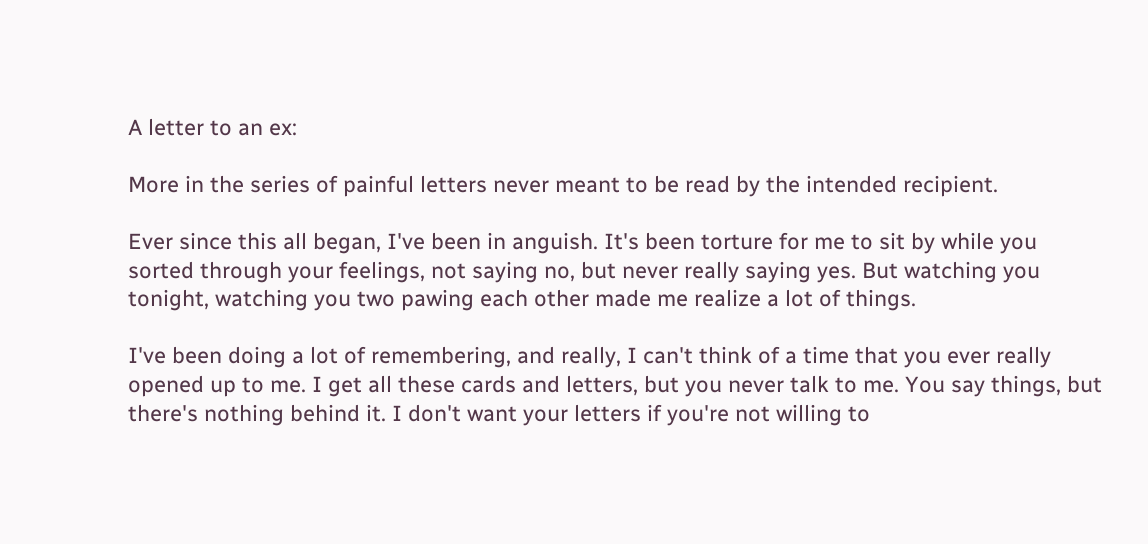A letter to an ex:

More in the series of painful letters never meant to be read by the intended recipient.

Ever since this all began, I've been in anguish. It's been torture for me to sit by while you sorted through your feelings, not saying no, but never really saying yes. But watching you tonight, watching you two pawing each other made me realize a lot of things.

I've been doing a lot of remembering, and really, I can't think of a time that you ever really opened up to me. I get all these cards and letters, but you never talk to me. You say things, but there's nothing behind it. I don't want your letters if you're not willing to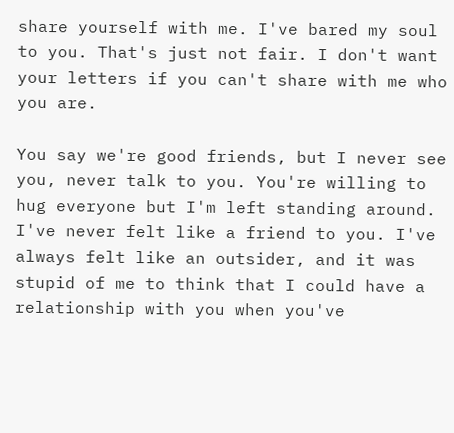share yourself with me. I've bared my soul to you. That's just not fair. I don't want your letters if you can't share with me who you are.

You say we're good friends, but I never see you, never talk to you. You're willing to hug everyone but I'm left standing around. I've never felt like a friend to you. I've always felt like an outsider, and it was stupid of me to think that I could have a relationship with you when you've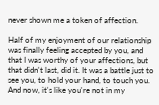never shown me a token of affection.

Half of my enjoyment of our relationship was finally feeling accepted by you, and that I was worthy of your affections, but that didn't last, did it. It was a battle just to see you, to hold your hand, to touch you. And now, it's like you're not in my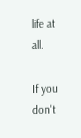life at all.

If you don't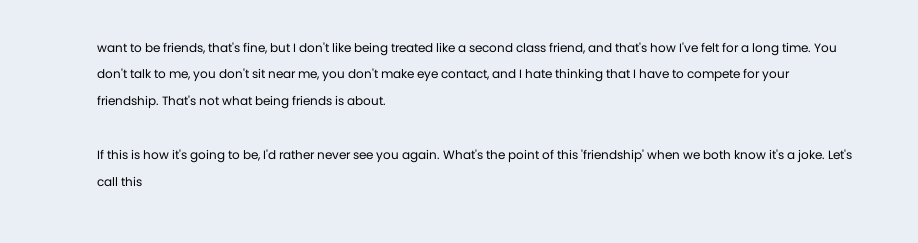want to be friends, that's fine, but I don't like being treated like a second class friend, and that's how I've felt for a long time. You don't talk to me, you don't sit near me, you don't make eye contact, and I hate thinking that I have to compete for your friendship. That's not what being friends is about.

If this is how it's going to be, I'd rather never see you again. What's the point of this 'friendship' when we both know it's a joke. Let's call this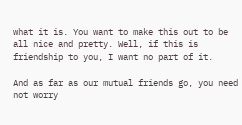what it is. You want to make this out to be all nice and pretty. Well, if this is friendship to you, I want no part of it.

And as far as our mutual friends go, you need not worry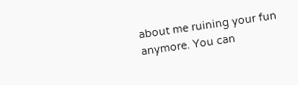about me ruining your fun anymore. You can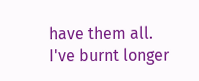have them all. I've burnt longer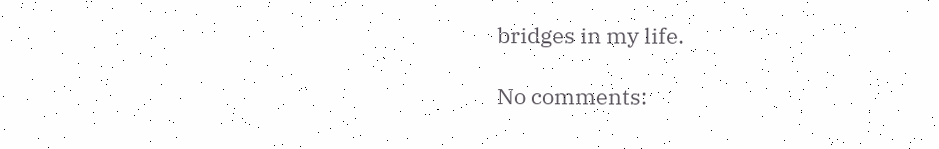bridges in my life.

No comments: